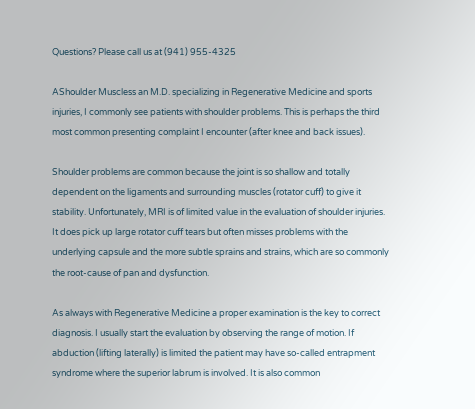Questions? Please call us at (941) 955-4325

AShoulder Muscless an M.D. specializing in Regenerative Medicine and sports injuries, I commonly see patients with shoulder problems. This is perhaps the third most common presenting complaint I encounter (after knee and back issues).

Shoulder problems are common because the joint is so shallow and totally dependent on the ligaments and surrounding muscles (rotator cuff) to give it stability. Unfortunately, MRI is of limited value in the evaluation of shoulder injuries. It does pick up large rotator cuff tears but often misses problems with the underlying capsule and the more subtle sprains and strains, which are so commonly the root-cause of pan and dysfunction.

As always with Regenerative Medicine a proper examination is the key to correct diagnosis. I usually start the evaluation by observing the range of motion. If abduction (lifting laterally) is limited the patient may have so-called entrapment syndrome where the superior labrum is involved. It is also common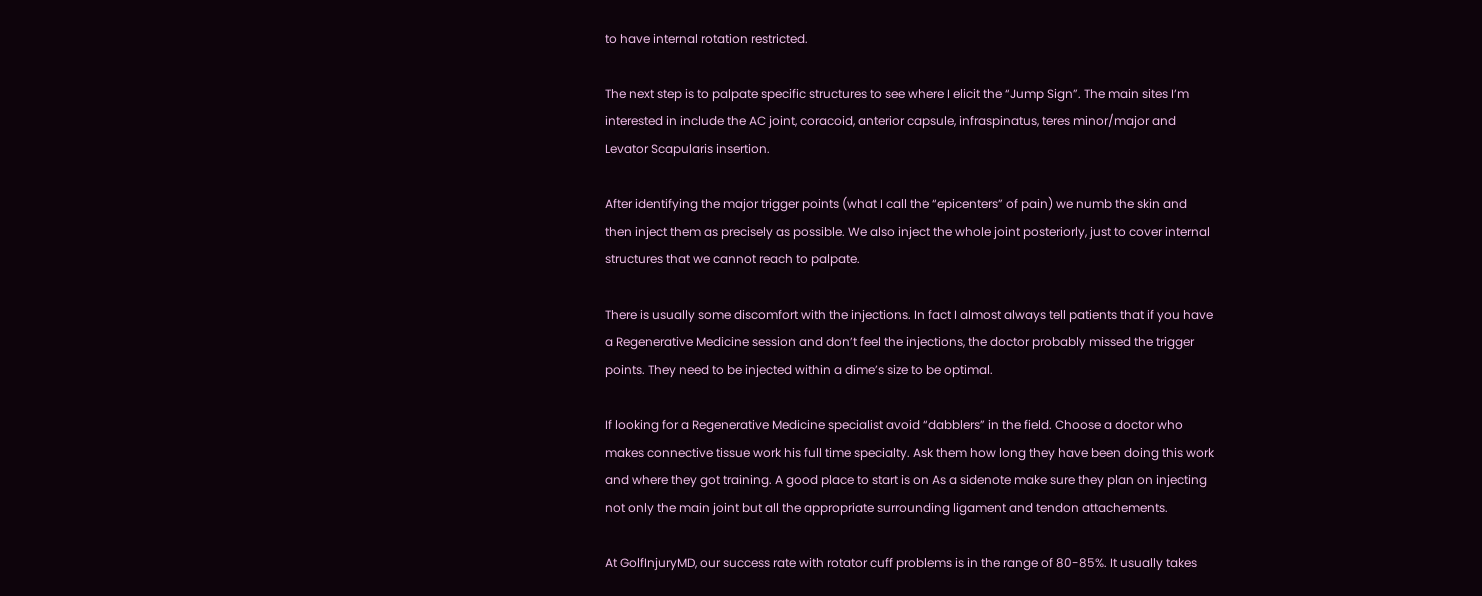to have internal rotation restricted.

The next step is to palpate specific structures to see where I elicit the “Jump Sign”. The main sites I’m interested in include the AC joint, coracoid, anterior capsule, infraspinatus, teres minor/major and Levator Scapularis insertion.

After identifying the major trigger points (what I call the “epicenters” of pain) we numb the skin and then inject them as precisely as possible. We also inject the whole joint posteriorly, just to cover internal structures that we cannot reach to palpate.

There is usually some discomfort with the injections. In fact I almost always tell patients that if you have a Regenerative Medicine session and don’t feel the injections, the doctor probably missed the trigger points. They need to be injected within a dime’s size to be optimal.

If looking for a Regenerative Medicine specialist avoid “dabblers” in the field. Choose a doctor who makes connective tissue work his full time specialty. Ask them how long they have been doing this work and where they got training. A good place to start is on As a sidenote make sure they plan on injecting not only the main joint but all the appropriate surrounding ligament and tendon attachements.

At GolfInjuryMD, our success rate with rotator cuff problems is in the range of 80-85%. It usually takes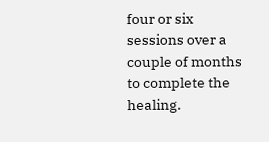four or six sessions over a couple of months to complete the healing.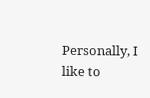Personally, I like to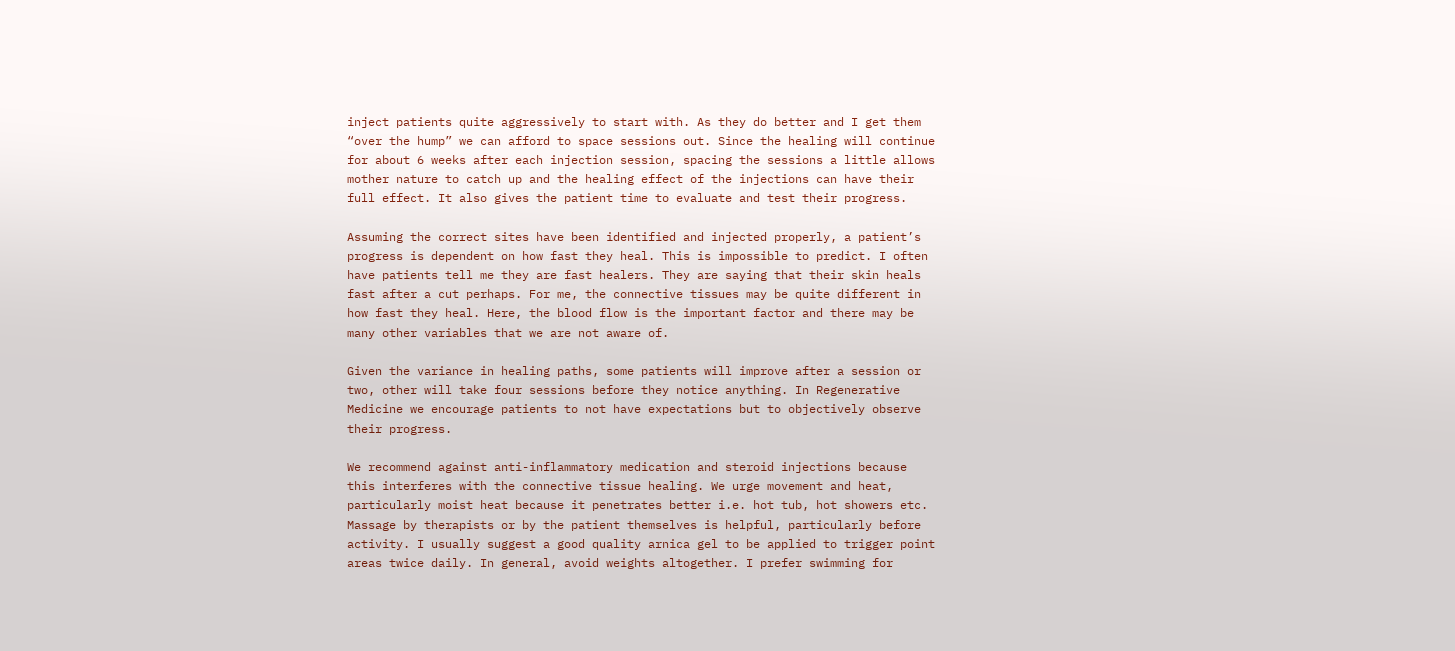inject patients quite aggressively to start with. As they do better and I get them “over the hump” we can afford to space sessions out. Since the healing will continue for about 6 weeks after each injection session, spacing the sessions a little allows mother nature to catch up and the healing effect of the injections can have their full effect. It also gives the patient time to evaluate and test their progress.

Assuming the correct sites have been identified and injected properly, a patient’s progress is dependent on how fast they heal. This is impossible to predict. I often have patients tell me they are fast healers. They are saying that their skin heals fast after a cut perhaps. For me, the connective tissues may be quite different in how fast they heal. Here, the blood flow is the important factor and there may be many other variables that we are not aware of.

Given the variance in healing paths, some patients will improve after a session or two, other will take four sessions before they notice anything. In Regenerative Medicine we encourage patients to not have expectations but to objectively observe their progress.

We recommend against anti-inflammatory medication and steroid injections because this interferes with the connective tissue healing. We urge movement and heat, particularly moist heat because it penetrates better i.e. hot tub, hot showers etc. Massage by therapists or by the patient themselves is helpful, particularly before activity. I usually suggest a good quality arnica gel to be applied to trigger point areas twice daily. In general, avoid weights altogether. I prefer swimming for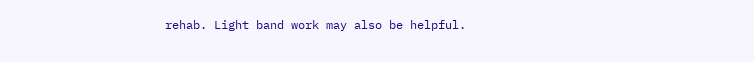rehab. Light band work may also be helpful.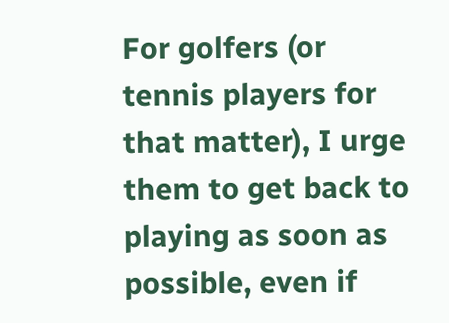For golfers (or tennis players for that matter), I urge them to get back to playing as soon as possible, even if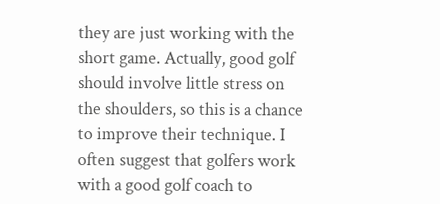they are just working with the short game. Actually, good golf should involve little stress on the shoulders, so this is a chance to improve their technique. I often suggest that golfers work with a good golf coach to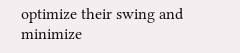optimize their swing and minimize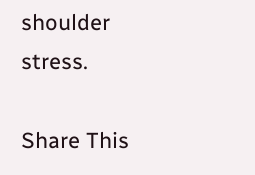shoulder stress.

Share This